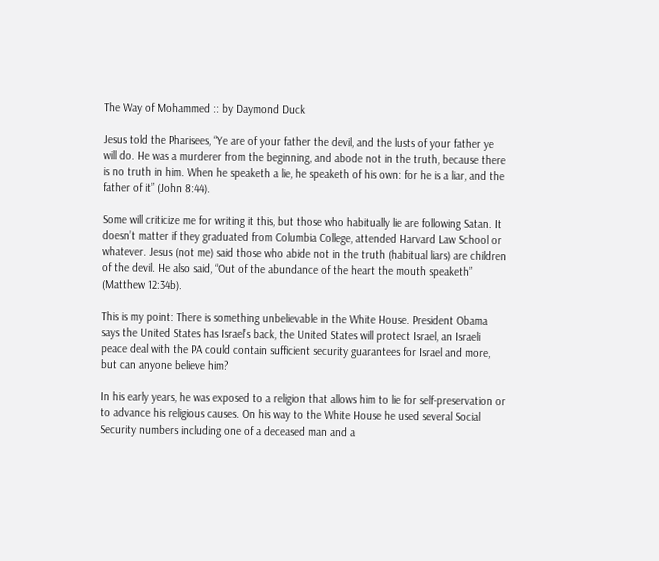The Way of Mohammed :: by Daymond Duck

Jesus told the Pharisees, “Ye are of your father the devil, and the lusts of your father ye will do. He was a murderer from the beginning, and abode not in the truth, because there is no truth in him. When he speaketh a lie, he speaketh of his own: for he is a liar, and the father of it” (John 8:44).

Some will criticize me for writing it this, but those who habitually lie are following Satan. It doesn’t matter if they graduated from Columbia College, attended Harvard Law School or whatever. Jesus (not me) said those who abide not in the truth (habitual liars) are children of the devil. He also said, “Out of the abundance of the heart the mouth speaketh” (Matthew 12:34b).

This is my point: There is something unbelievable in the White House. President Obama says the United States has Israel’s back, the United States will protect Israel, an Israeli peace deal with the PA could contain sufficient security guarantees for Israel and more, but can anyone believe him?

In his early years, he was exposed to a religion that allows him to lie for self-preservation or to advance his religious causes. On his way to the White House he used several Social Security numbers including one of a deceased man and a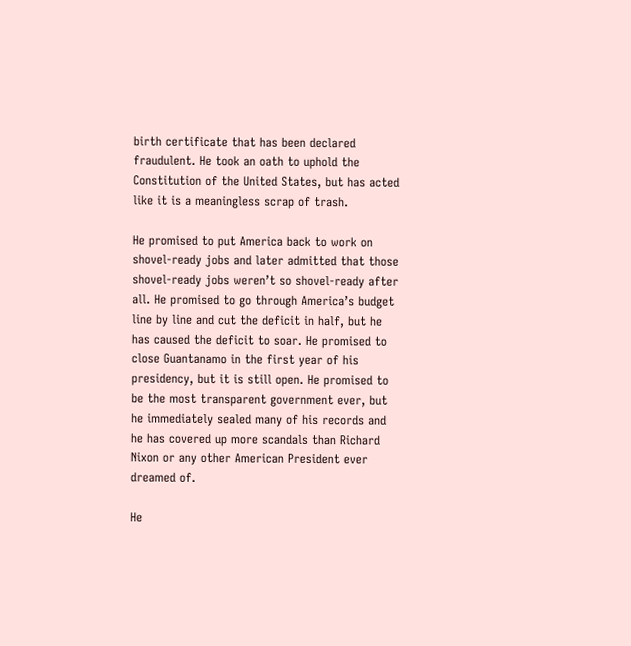birth certificate that has been declared fraudulent. He took an oath to uphold the Constitution of the United States, but has acted like it is a meaningless scrap of trash.

He promised to put America back to work on shovel-ready jobs and later admitted that those shovel-ready jobs weren’t so shovel-ready after all. He promised to go through America’s budget line by line and cut the deficit in half, but he has caused the deficit to soar. He promised to close Guantanamo in the first year of his presidency, but it is still open. He promised to be the most transparent government ever, but he immediately sealed many of his records and he has covered up more scandals than Richard Nixon or any other American President ever dreamed of.

He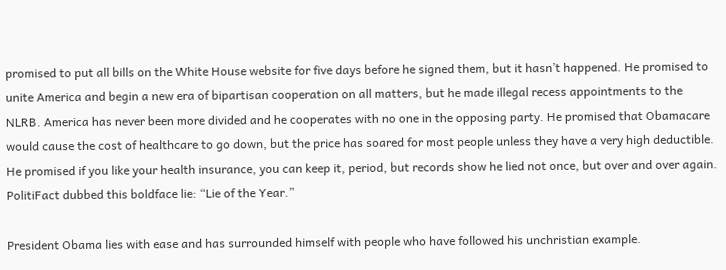promised to put all bills on the White House website for five days before he signed them, but it hasn’t happened. He promised to unite America and begin a new era of bipartisan cooperation on all matters, but he made illegal recess appointments to the NLRB. America has never been more divided and he cooperates with no one in the opposing party. He promised that Obamacare would cause the cost of healthcare to go down, but the price has soared for most people unless they have a very high deductible. He promised if you like your health insurance, you can keep it, period, but records show he lied not once, but over and over again. PolitiFact dubbed this boldface lie: “Lie of the Year.”

President Obama lies with ease and has surrounded himself with people who have followed his unchristian example.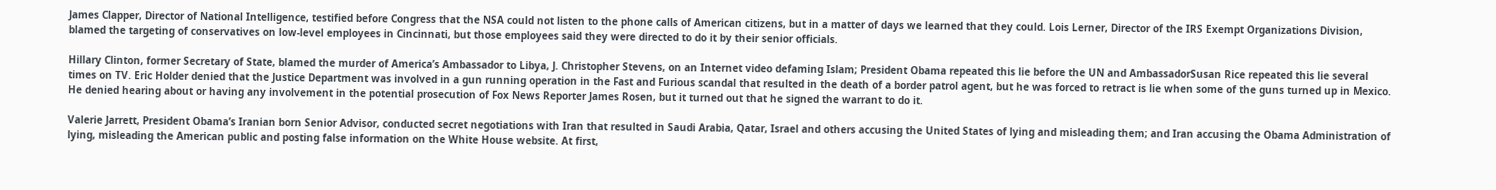James Clapper, Director of National Intelligence, testified before Congress that the NSA could not listen to the phone calls of American citizens, but in a matter of days we learned that they could. Lois Lerner, Director of the IRS Exempt Organizations Division, blamed the targeting of conservatives on low-level employees in Cincinnati, but those employees said they were directed to do it by their senior officials.

Hillary Clinton, former Secretary of State, blamed the murder of America’s Ambassador to Libya, J. Christopher Stevens, on an Internet video defaming Islam; President Obama repeated this lie before the UN and AmbassadorSusan Rice repeated this lie several times on TV. Eric Holder denied that the Justice Department was involved in a gun running operation in the Fast and Furious scandal that resulted in the death of a border patrol agent, but he was forced to retract is lie when some of the guns turned up in Mexico. He denied hearing about or having any involvement in the potential prosecution of Fox News Reporter James Rosen, but it turned out that he signed the warrant to do it.

Valerie Jarrett, President Obama’s Iranian born Senior Advisor, conducted secret negotiations with Iran that resulted in Saudi Arabia, Qatar, Israel and others accusing the United States of lying and misleading them; and Iran accusing the Obama Administration of lying, misleading the American public and posting false information on the White House website. At first,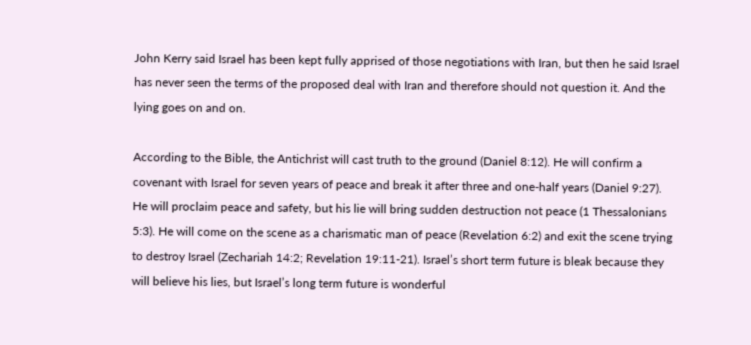John Kerry said Israel has been kept fully apprised of those negotiations with Iran, but then he said Israel has never seen the terms of the proposed deal with Iran and therefore should not question it. And the lying goes on and on.

According to the Bible, the Antichrist will cast truth to the ground (Daniel 8:12). He will confirm a covenant with Israel for seven years of peace and break it after three and one-half years (Daniel 9:27). He will proclaim peace and safety, but his lie will bring sudden destruction not peace (1 Thessalonians 5:3). He will come on the scene as a charismatic man of peace (Revelation 6:2) and exit the scene trying to destroy Israel (Zechariah 14:2; Revelation 19:11-21). Israel’s short term future is bleak because they will believe his lies, but Israel’s long term future is wonderful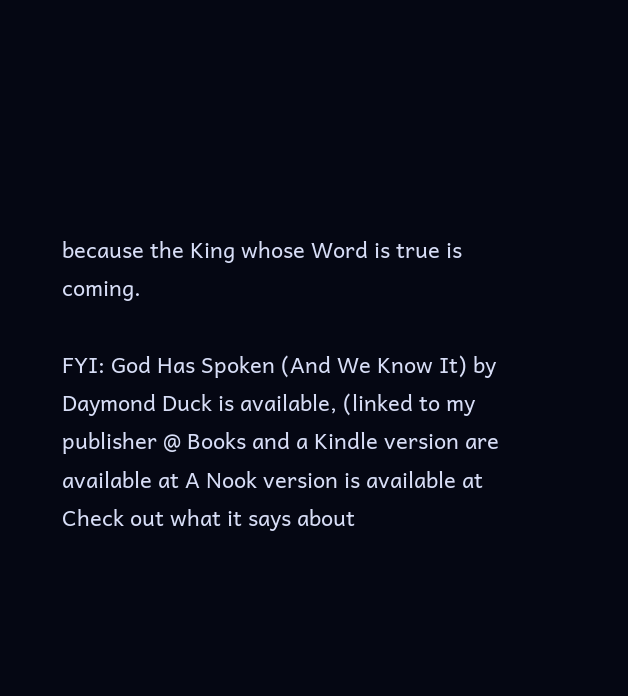because the King whose Word is true is coming.

FYI: God Has Spoken (And We Know It) by Daymond Duck is available, (linked to my publisher @ Books and a Kindle version are available at A Nook version is available at Check out what it says about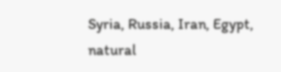Syria, Russia, Iran, Egypt, natural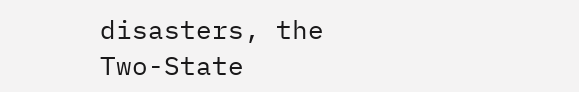disasters, the Two-State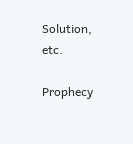Solution, etc.

Prophecy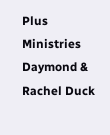Plus Ministries
Daymond & Rachel Duck